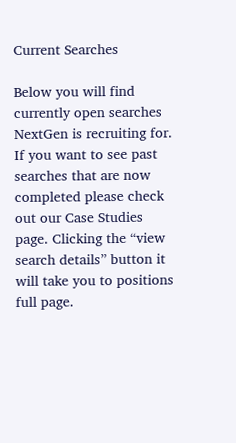Current Searches

Below you will find currently open searches NextGen is recruiting for. If you want to see past searches that are now completed please check out our Case Studies page. Clicking the “view search details” button it will take you to positions full page.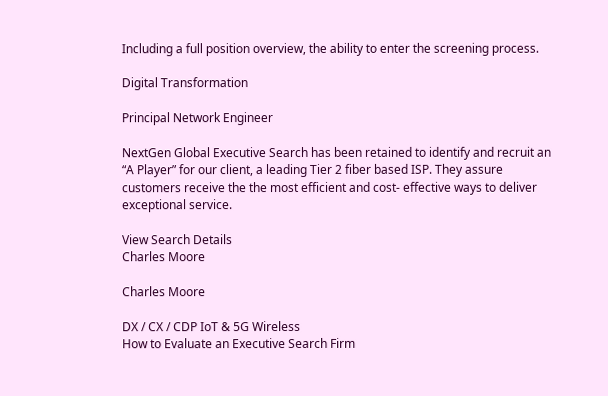Including a full position overview, the ability to enter the screening process.

Digital Transformation

Principal Network Engineer

NextGen Global Executive Search has been retained to identify and recruit an “A Player” for our client, a leading Tier 2 fiber based ISP. They assure customers receive the the most efficient and cost- effective ways to deliver exceptional service.

View Search Details
Charles Moore

Charles Moore

DX / CX / CDP IoT & 5G Wireless
How to Evaluate an Executive Search Firm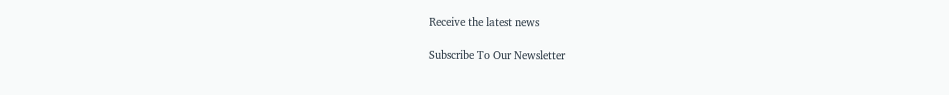Receive the latest news

Subscribe To Our Newsletter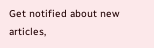Get notified about new articles,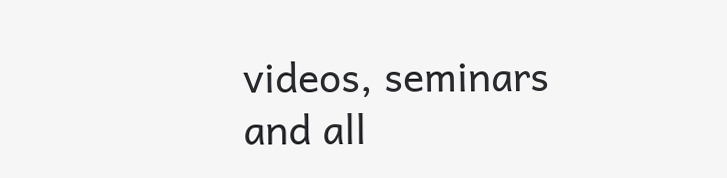videos, seminars and all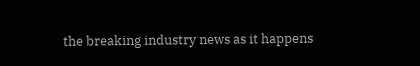the breaking industry news as it happens